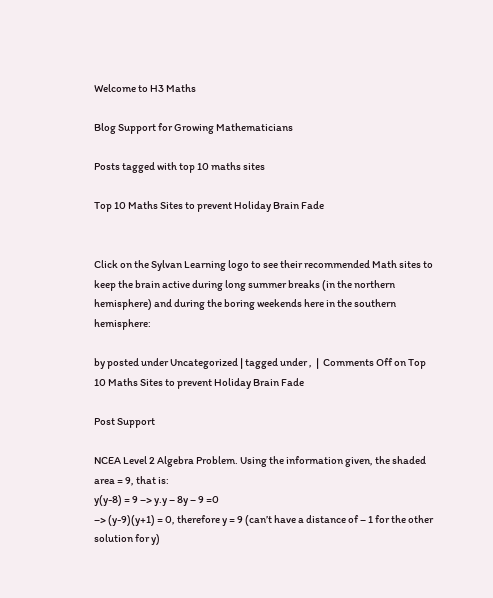Welcome to H3 Maths

Blog Support for Growing Mathematicians

Posts tagged with top 10 maths sites

Top 10 Maths Sites to prevent Holiday Brain Fade


Click on the Sylvan Learning logo to see their recommended Math sites to keep the brain active during long summer breaks (in the northern hemisphere) and during the boring weekends here in the southern hemisphere:

by posted under Uncategorized | tagged under ,  |  Comments Off on Top 10 Maths Sites to prevent Holiday Brain Fade

Post Support

NCEA Level 2 Algebra Problem. Using the information given, the shaded area = 9, that is:
y(y-8) = 9 –> y.y – 8y – 9 =0
–> (y-9)(y+1) = 0, therefore y = 9 (can’t have a distance of – 1 for the other solution for y)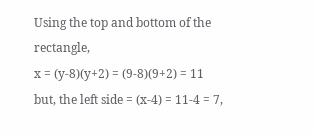Using the top and bottom of the rectangle,
x = (y-8)(y+2) = (9-8)(9+2) = 11
but, the left side = (x-4) = 11-4 = 7,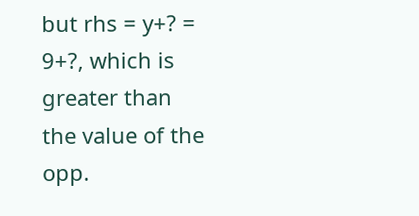but rhs = y+? = 9+?, which is greater than the value of the opp.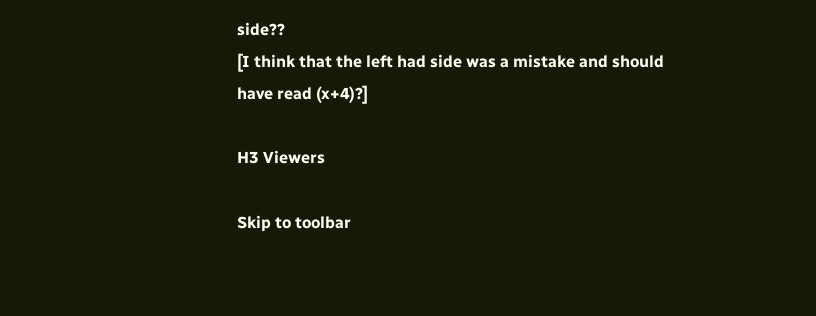side??
[I think that the left had side was a mistake and should have read (x+4)?]

H3 Viewers

Skip to toolbar